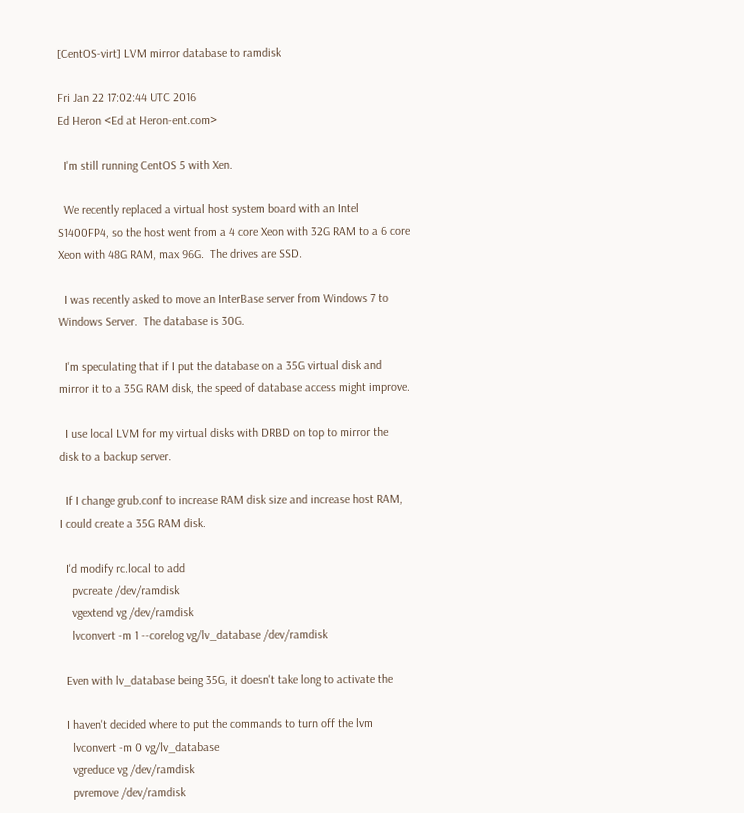[CentOS-virt] LVM mirror database to ramdisk

Fri Jan 22 17:02:44 UTC 2016
Ed Heron <Ed at Heron-ent.com>

  I'm still running CentOS 5 with Xen.

  We recently replaced a virtual host system board with an Intel
S1400FP4, so the host went from a 4 core Xeon with 32G RAM to a 6 core
Xeon with 48G RAM, max 96G.  The drives are SSD.

  I was recently asked to move an InterBase server from Windows 7 to
Windows Server.  The database is 30G.

  I'm speculating that if I put the database on a 35G virtual disk and
mirror it to a 35G RAM disk, the speed of database access might improve.

  I use local LVM for my virtual disks with DRBD on top to mirror the
disk to a backup server.

  If I change grub.conf to increase RAM disk size and increase host RAM,
I could create a 35G RAM disk.

  I'd modify rc.local to add
    pvcreate /dev/ramdisk
    vgextend vg /dev/ramdisk
    lvconvert -m 1 --corelog vg/lv_database /dev/ramdisk

  Even with lv_database being 35G, it doesn't take long to activate the

  I haven't decided where to put the commands to turn off the lvm
    lvconvert -m 0 vg/lv_database
    vgreduce vg /dev/ramdisk
    pvremove /dev/ramdisk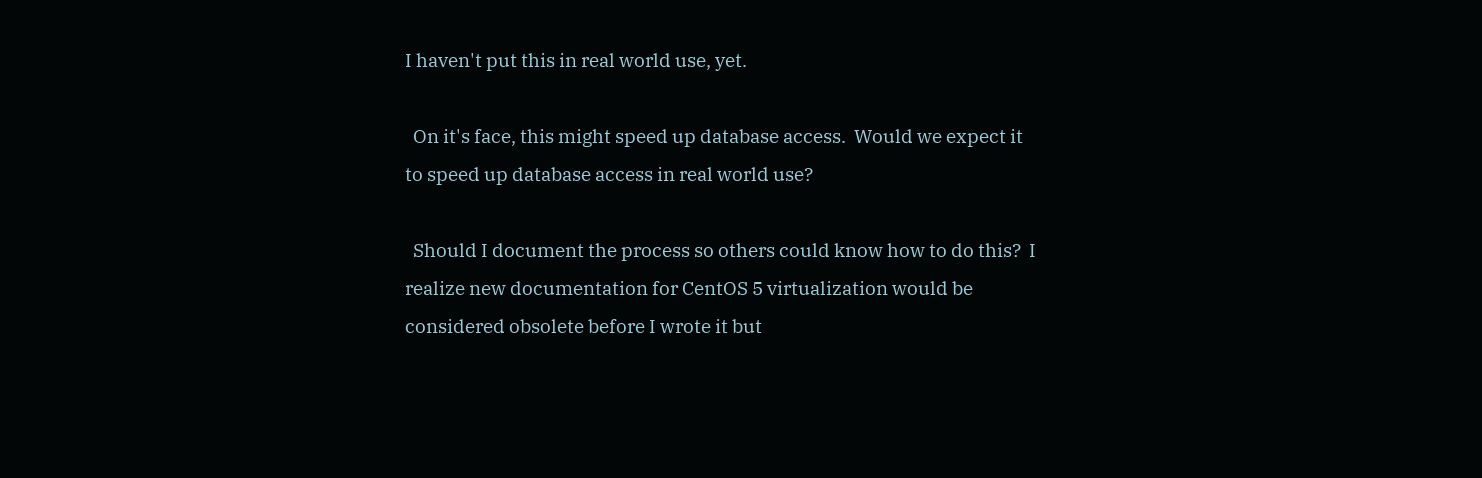I haven't put this in real world use, yet.

  On it's face, this might speed up database access.  Would we expect it
to speed up database access in real world use?

  Should I document the process so others could know how to do this?  I
realize new documentation for CentOS 5 virtualization would be
considered obsolete before I wrote it but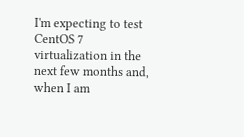I'm expecting to test CentOS 7
virtualization in the next few months and, when I am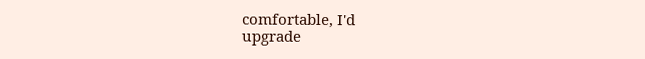comfortable, I'd
upgrade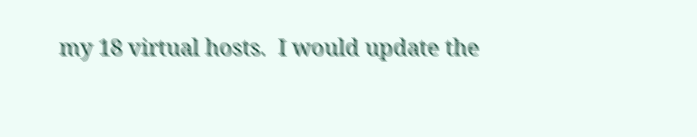my 18 virtual hosts.  I would update the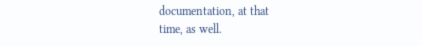documentation, at that
time, as well.